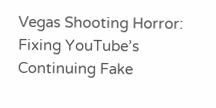Vegas Shooting Horror: Fixing YouTube’s Continuing Fake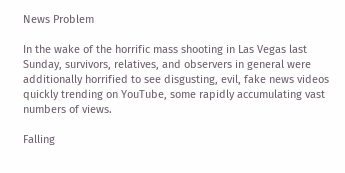News Problem

In the wake of the horrific mass shooting in Las Vegas last Sunday, survivors, relatives, and observers in general were additionally horrified to see disgusting, evil, fake news videos quickly trending on YouTube, some rapidly accumulating vast numbers of views.

Falling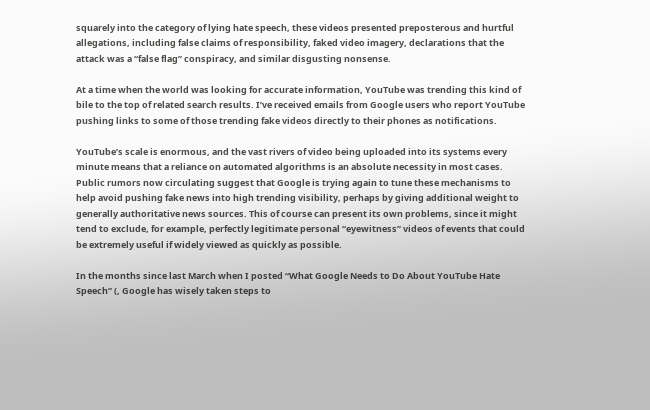squarely into the category of lying hate speech, these videos presented preposterous and hurtful allegations, including false claims of responsibility, faked video imagery, declarations that the attack was a “false flag” conspiracy, and similar disgusting nonsense.

At a time when the world was looking for accurate information, YouTube was trending this kind of bile to the top of related search results. I’ve received emails from Google users who report YouTube pushing links to some of those trending fake videos directly to their phones as notifications.

YouTube’s scale is enormous, and the vast rivers of video being uploaded into its systems every minute means that a reliance on automated algorithms is an absolute necessity in most cases. Public rumors now circulating suggest that Google is trying again to tune these mechanisms to help avoid pushing fake news into high trending visibility, perhaps by giving additional weight to generally authoritative news sources. This of course can present its own problems, since it might tend to exclude, for example, perfectly legitimate personal “eyewitness” videos of events that could be extremely useful if widely viewed as quickly as possible.

In the months since last March when I posted “What Google Needs to Do About YouTube Hate Speech” (, Google has wisely taken steps to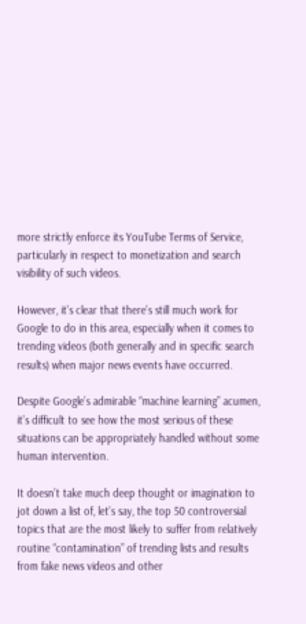more strictly enforce its YouTube Terms of Service, particularly in respect to monetization and search visibility of such videos.

However, it’s clear that there’s still much work for Google to do in this area, especially when it comes to trending videos (both generally and in specific search results) when major news events have occurred.

Despite Google’s admirable “machine learning” acumen, it’s difficult to see how the most serious of these situations can be appropriately handled without some human intervention.

It doesn’t take much deep thought or imagination to jot down a list of, let’s say, the top 50 controversial topics that are the most likely to suffer from relatively routine “contamination” of trending lists and results from fake news videos and other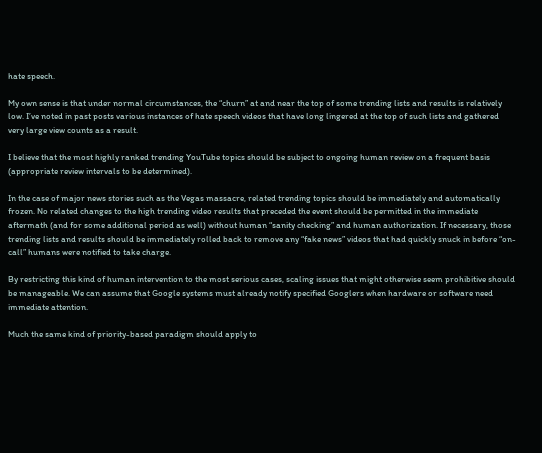hate speech.

My own sense is that under normal circumstances, the “churn” at and near the top of some trending lists and results is relatively low. I’ve noted in past posts various instances of hate speech videos that have long lingered at the top of such lists and gathered very large view counts as a result.

I believe that the most highly ranked trending YouTube topics should be subject to ongoing human review on a frequent basis (appropriate review intervals to be determined).

In the case of major news stories such as the Vegas massacre, related trending topics should be immediately and automatically frozen. No related changes to the high trending video results that preceded the event should be permitted in the immediate aftermath (and for some additional period as well) without human “sanity checking” and human authorization. If necessary, those trending lists and results should be immediately rolled back to remove any “fake news” videos that had quickly snuck in before “on-call” humans were notified to take charge.

By restricting this kind of human intervention to the most serious cases, scaling issues that might otherwise seem prohibitive should be manageable. We can assume that Google systems must already notify specified Googlers when hardware or software need immediate attention.

Much the same kind of priority-based paradigm should apply to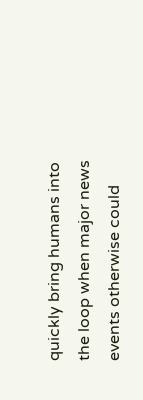quickly bring humans into the loop when major news events otherwise could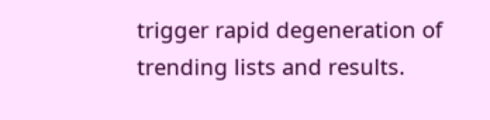trigger rapid degeneration of trending lists and results.